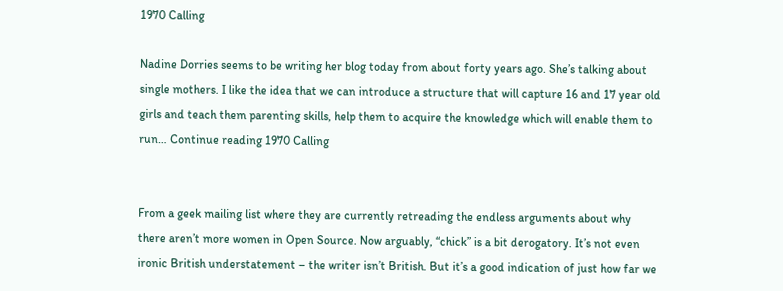1970 Calling

Nadine Dorries seems to be writing her blog today from about forty years ago. She’s talking about single mothers. I like the idea that we can introduce a structure that will capture 16 and 17 year old girls and teach them parenting skills, help them to acquire the knowledge which will enable them to run… Continue reading 1970 Calling


From a geek mailing list where they are currently retreading the endless arguments about why there aren’t more women in Open Source. Now arguably, “chick” is a bit derogatory. It’s not even ironic British understatement – the writer isn’t British. But it’s a good indication of just how far we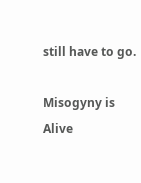still have to go.

Misogyny is Alive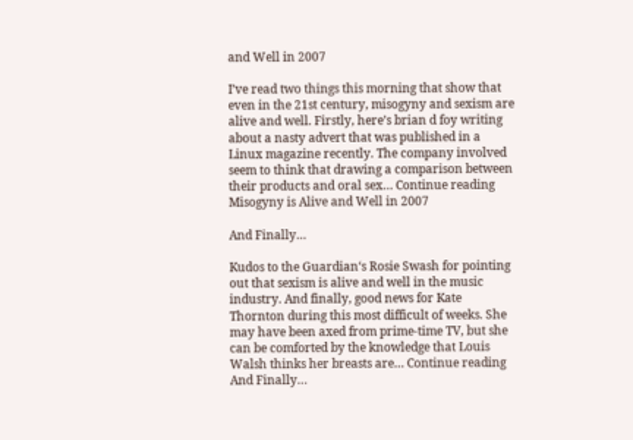and Well in 2007

I’ve read two things this morning that show that even in the 21st century, misogyny and sexism are alive and well. Firstly, here’s brian d foy writing about a nasty advert that was published in a Linux magazine recently. The company involved seem to think that drawing a comparison between their products and oral sex… Continue reading Misogyny is Alive and Well in 2007

And Finally…

Kudos to the Guardian‘s Rosie Swash for pointing out that sexism is alive and well in the music industry. And finally, good news for Kate Thornton during this most difficult of weeks. She may have been axed from prime-time TV, but she can be comforted by the knowledge that Louis Walsh thinks her breasts are… Continue reading And Finally…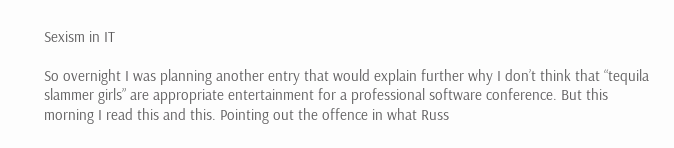Sexism in IT

So overnight I was planning another entry that would explain further why I don’t think that “tequila slammer girls” are appropriate entertainment for a professional software conference. But this morning I read this and this. Pointing out the offence in what Russ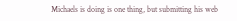Michaels is doing is one thing, but submitting his web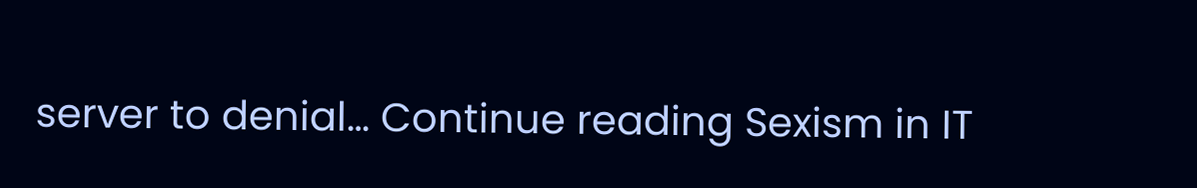server to denial… Continue reading Sexism in IT